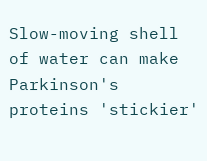Slow-moving shell of water can make Parkinson's proteins 'stickier'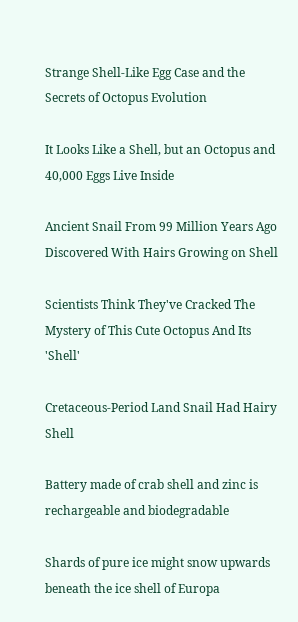Strange Shell-Like Egg Case and the Secrets of Octopus Evolution

It Looks Like a Shell, but an Octopus and 40,000 Eggs Live Inside

Ancient Snail From 99 Million Years Ago Discovered With Hairs Growing on Shell

Scientists Think They've Cracked The Mystery of This Cute Octopus And Its 'Shell'

Cretaceous-Period Land Snail Had Hairy Shell

Battery made of crab shell and zinc is rechargeable and biodegradable

Shards of pure ice might snow upwards beneath the ice shell of Europa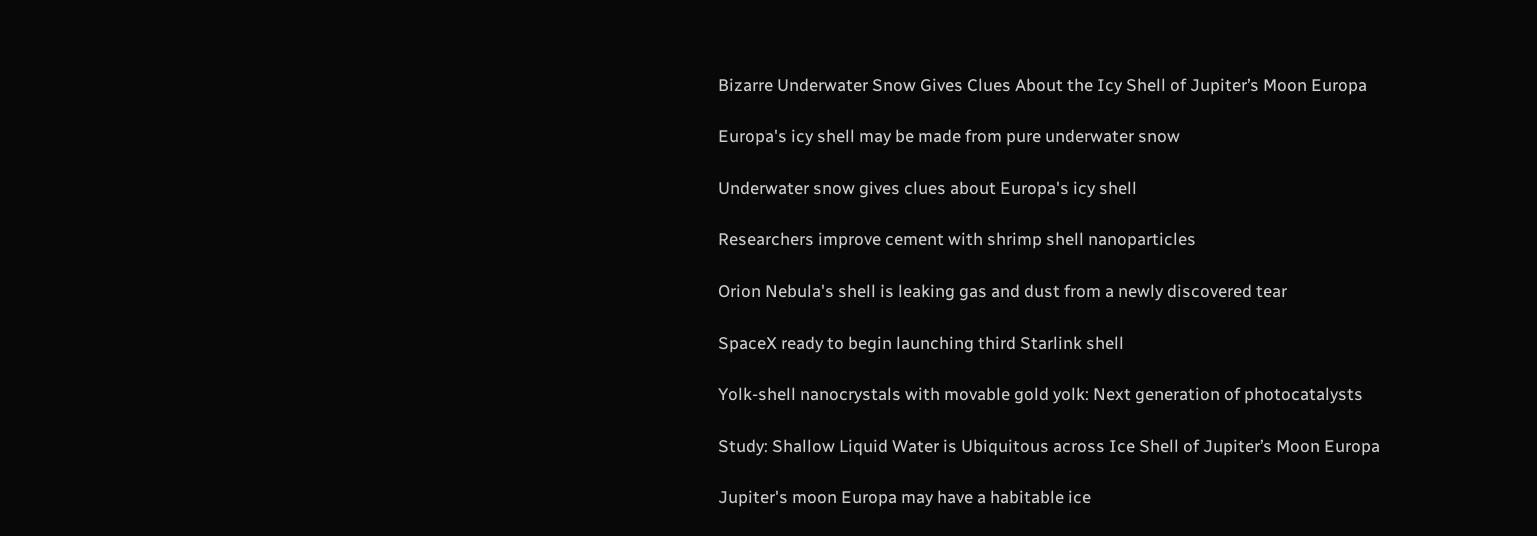Bizarre Underwater Snow Gives Clues About the Icy Shell of Jupiter’s Moon Europa

Europa's icy shell may be made from pure underwater snow

Underwater snow gives clues about Europa's icy shell

Researchers improve cement with shrimp shell nanoparticles

Orion Nebula's shell is leaking gas and dust from a newly discovered tear

SpaceX ready to begin launching third Starlink shell

Yolk-shell nanocrystals with movable gold yolk: Next generation of photocatalysts

Study: Shallow Liquid Water is Ubiquitous across Ice Shell of Jupiter’s Moon Europa

Jupiter's moon Europa may have a habitable ice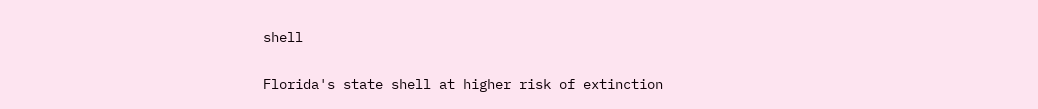shell

Florida's state shell at higher risk of extinction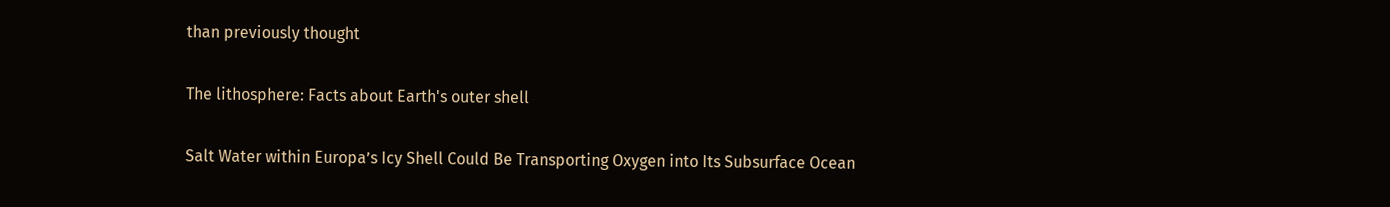than previously thought

The lithosphere: Facts about Earth's outer shell

Salt Water within Europa’s Icy Shell Could Be Transporting Oxygen into Its Subsurface Ocean